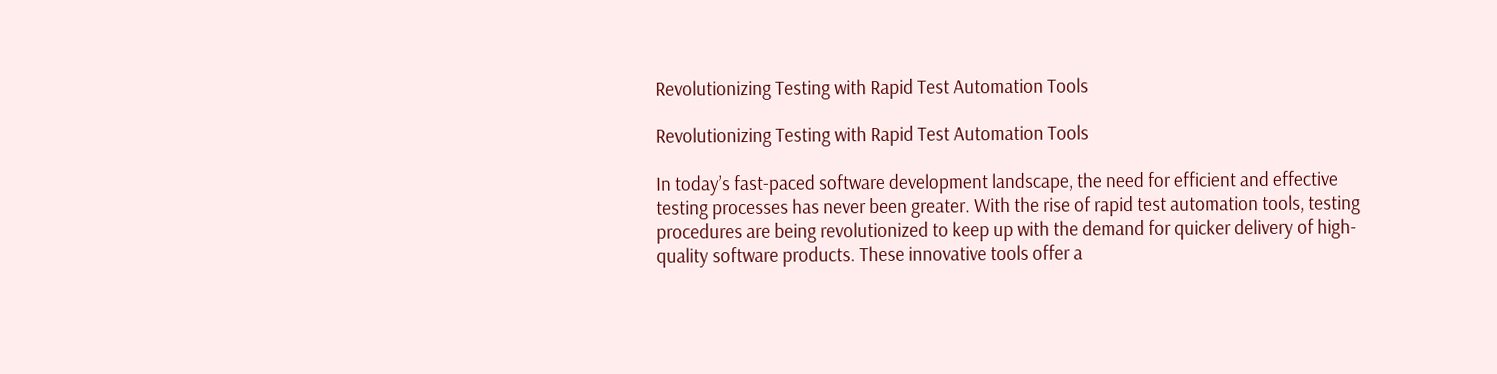Revolutionizing Testing with Rapid Test Automation Tools

Revolutionizing Testing with Rapid Test Automation Tools

In today’s fast-paced software development landscape, the need for efficient and effective testing processes has never been greater. With the rise of rapid test automation tools, testing procedures are being revolutionized to keep up with the demand for quicker delivery of high-quality software products. These innovative tools offer a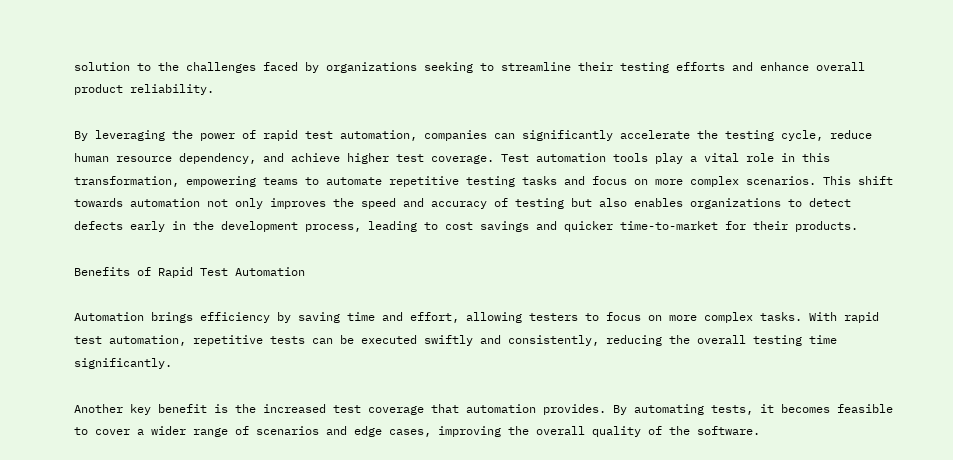solution to the challenges faced by organizations seeking to streamline their testing efforts and enhance overall product reliability.

By leveraging the power of rapid test automation, companies can significantly accelerate the testing cycle, reduce human resource dependency, and achieve higher test coverage. Test automation tools play a vital role in this transformation, empowering teams to automate repetitive testing tasks and focus on more complex scenarios. This shift towards automation not only improves the speed and accuracy of testing but also enables organizations to detect defects early in the development process, leading to cost savings and quicker time-to-market for their products.

Benefits of Rapid Test Automation

Automation brings efficiency by saving time and effort, allowing testers to focus on more complex tasks. With rapid test automation, repetitive tests can be executed swiftly and consistently, reducing the overall testing time significantly.

Another key benefit is the increased test coverage that automation provides. By automating tests, it becomes feasible to cover a wider range of scenarios and edge cases, improving the overall quality of the software.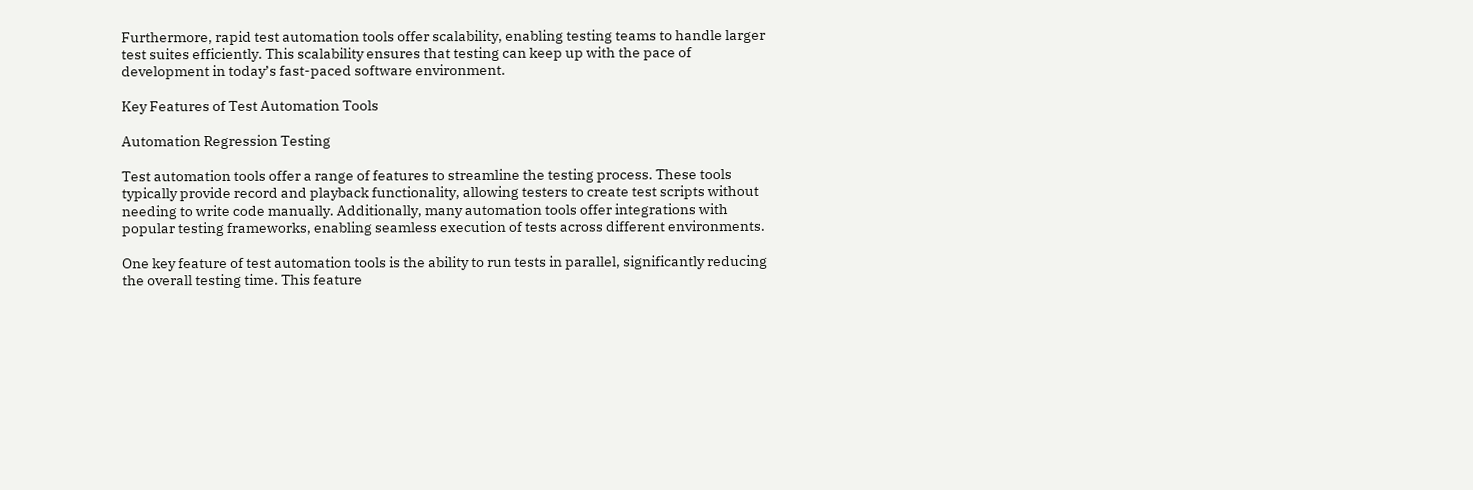Furthermore, rapid test automation tools offer scalability, enabling testing teams to handle larger test suites efficiently. This scalability ensures that testing can keep up with the pace of development in today’s fast-paced software environment.

Key Features of Test Automation Tools

Automation Regression Testing

Test automation tools offer a range of features to streamline the testing process. These tools typically provide record and playback functionality, allowing testers to create test scripts without needing to write code manually. Additionally, many automation tools offer integrations with popular testing frameworks, enabling seamless execution of tests across different environments.

One key feature of test automation tools is the ability to run tests in parallel, significantly reducing the overall testing time. This feature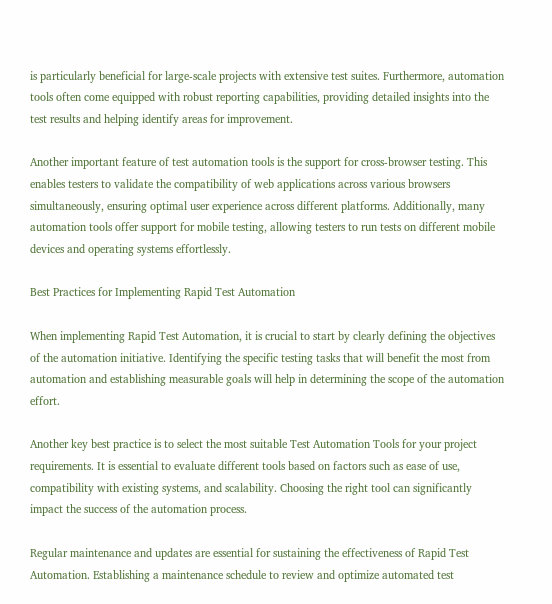is particularly beneficial for large-scale projects with extensive test suites. Furthermore, automation tools often come equipped with robust reporting capabilities, providing detailed insights into the test results and helping identify areas for improvement.

Another important feature of test automation tools is the support for cross-browser testing. This enables testers to validate the compatibility of web applications across various browsers simultaneously, ensuring optimal user experience across different platforms. Additionally, many automation tools offer support for mobile testing, allowing testers to run tests on different mobile devices and operating systems effortlessly.

Best Practices for Implementing Rapid Test Automation

When implementing Rapid Test Automation, it is crucial to start by clearly defining the objectives of the automation initiative. Identifying the specific testing tasks that will benefit the most from automation and establishing measurable goals will help in determining the scope of the automation effort.

Another key best practice is to select the most suitable Test Automation Tools for your project requirements. It is essential to evaluate different tools based on factors such as ease of use, compatibility with existing systems, and scalability. Choosing the right tool can significantly impact the success of the automation process.

Regular maintenance and updates are essential for sustaining the effectiveness of Rapid Test Automation. Establishing a maintenance schedule to review and optimize automated test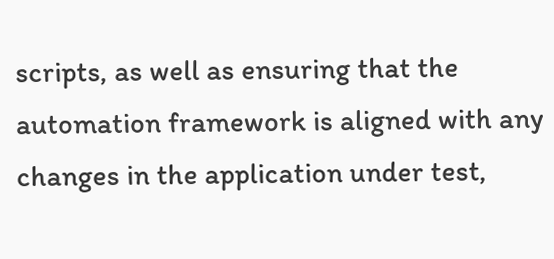scripts, as well as ensuring that the automation framework is aligned with any changes in the application under test,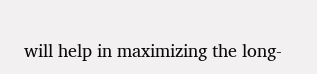will help in maximizing the long-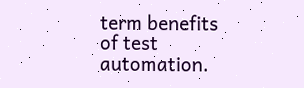term benefits of test automation.